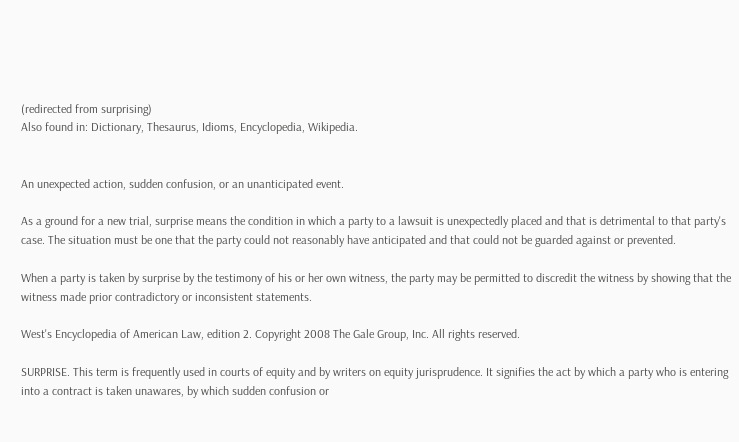(redirected from surprising)
Also found in: Dictionary, Thesaurus, Idioms, Encyclopedia, Wikipedia.


An unexpected action, sudden confusion, or an unanticipated event.

As a ground for a new trial, surprise means the condition in which a party to a lawsuit is unexpectedly placed and that is detrimental to that party's case. The situation must be one that the party could not reasonably have anticipated and that could not be guarded against or prevented.

When a party is taken by surprise by the testimony of his or her own witness, the party may be permitted to discredit the witness by showing that the witness made prior contradictory or inconsistent statements.

West's Encyclopedia of American Law, edition 2. Copyright 2008 The Gale Group, Inc. All rights reserved.

SURPRISE. This term is frequently used in courts of equity and by writers on equity jurisprudence. It signifies the act by which a party who is entering into a contract is taken unawares, by which sudden confusion or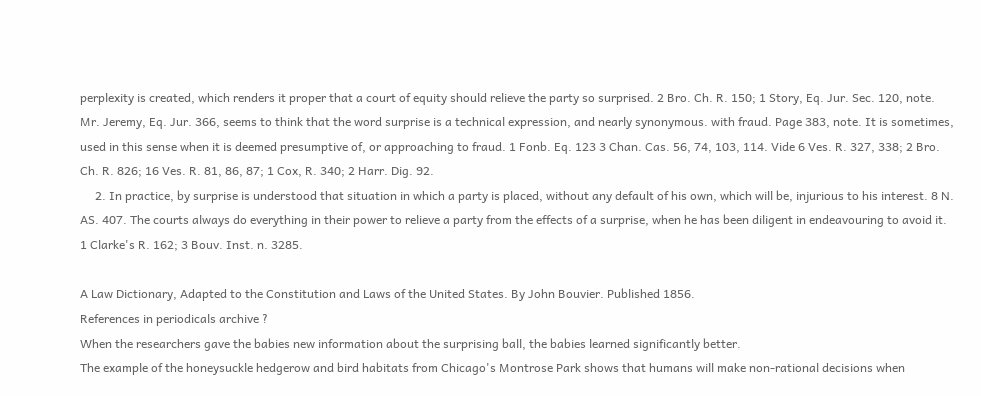perplexity is created, which renders it proper that a court of equity should relieve the party so surprised. 2 Bro. Ch. R. 150; 1 Story, Eq. Jur. Sec. 120, note. Mr. Jeremy, Eq. Jur. 366, seems to think that the word surprise is a technical expression, and nearly synonymous. with fraud. Page 383, note. It is sometimes, used in this sense when it is deemed presumptive of, or approaching to fraud. 1 Fonb. Eq. 123 3 Chan. Cas. 56, 74, 103, 114. Vide 6 Ves. R. 327, 338; 2 Bro. Ch. R. 826; 16 Ves. R. 81, 86, 87; 1 Cox, R. 340; 2 Harr. Dig. 92.
     2. In practice, by surprise is understood that situation in which a party is placed, without any default of his own, which will be, injurious to his interest. 8 N. AS. 407. The courts always do everything in their power to relieve a party from the effects of a surprise, when he has been diligent in endeavouring to avoid it. 1 Clarke's R. 162; 3 Bouv. Inst. n. 3285.

A Law Dictionary, Adapted to the Constitution and Laws of the United States. By John Bouvier. Published 1856.
References in periodicals archive ?
When the researchers gave the babies new information about the surprising ball, the babies learned significantly better.
The example of the honeysuckle hedgerow and bird habitats from Chicago's Montrose Park shows that humans will make non-rational decisions when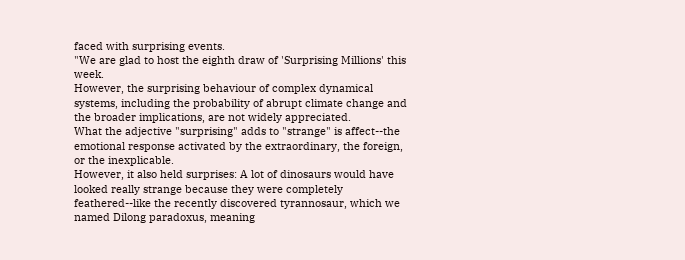faced with surprising events.
"We are glad to host the eighth draw of 'Surprising Millions' this week.
However, the surprising behaviour of complex dynamical systems, including the probability of abrupt climate change and the broader implications, are not widely appreciated.
What the adjective "surprising" adds to "strange" is affect--the emotional response activated by the extraordinary, the foreign, or the inexplicable.
However, it also held surprises: A lot of dinosaurs would have looked really strange because they were completely feathered--like the recently discovered tyrannosaur, which we named Dilong paradoxus, meaning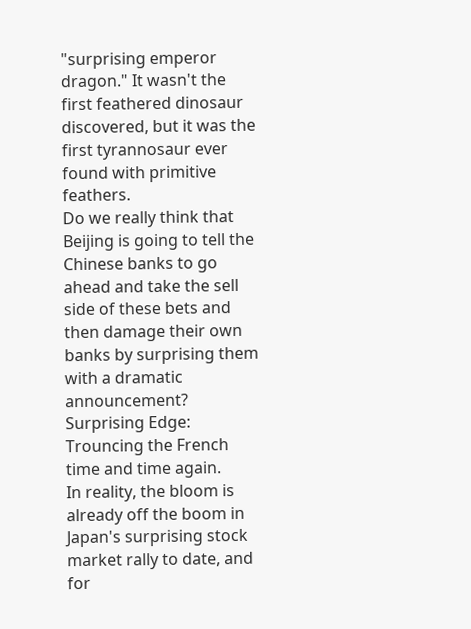"surprising emperor dragon." It wasn't the first feathered dinosaur discovered, but it was the first tyrannosaur ever found with primitive feathers.
Do we really think that Beijing is going to tell the Chinese banks to go ahead and take the sell side of these bets and then damage their own banks by surprising them with a dramatic announcement?
Surprising Edge: Trouncing the French time and time again.
In reality, the bloom is already off the boom in Japan's surprising stock market rally to date, and for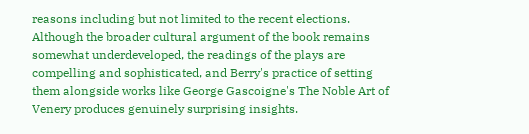reasons including but not limited to the recent elections.
Although the broader cultural argument of the book remains somewhat underdeveloped, the readings of the plays are compelling and sophisticated, and Berry's practice of setting them alongside works like George Gascoigne's The Noble Art of Venery produces genuinely surprising insights.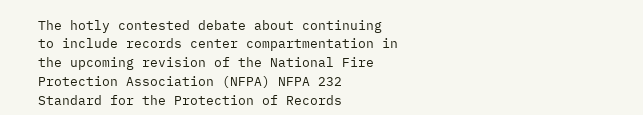The hotly contested debate about continuing to include records center compartmentation in the upcoming revision of the National Fire Protection Association (NFPA) NFPA 232 Standard for the Protection of Records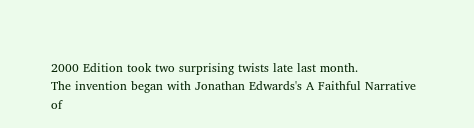2000 Edition took two surprising twists late last month.
The invention began with Jonathan Edwards's A Faithful Narrative of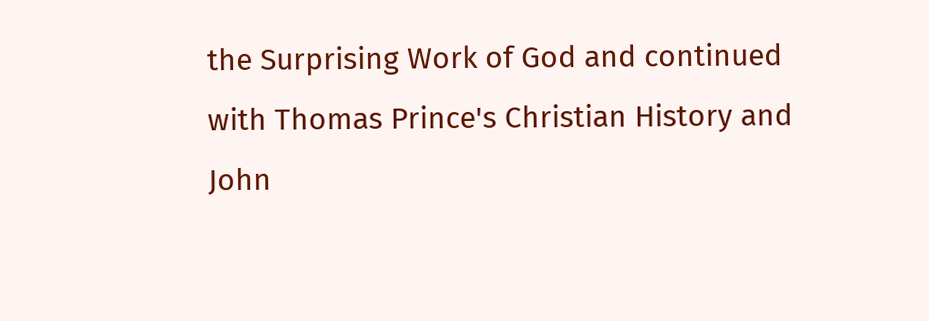the Surprising Work of God and continued with Thomas Prince's Christian History and John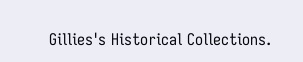Gillies's Historical Collections.